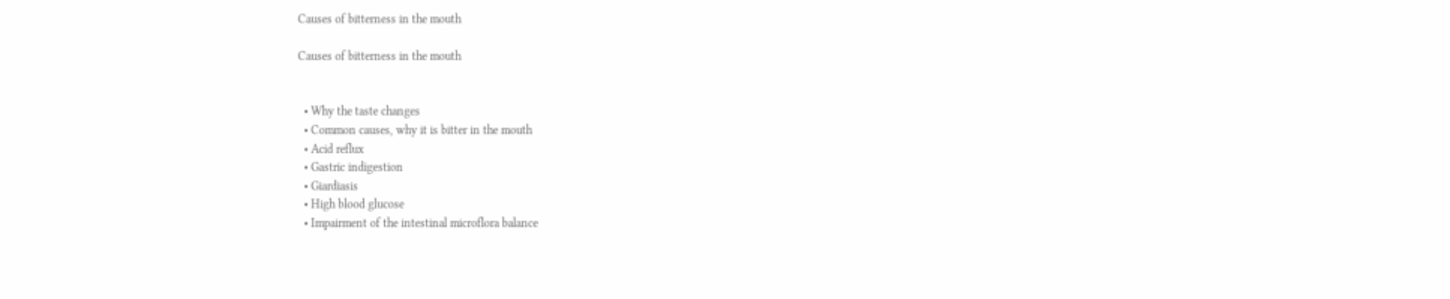Causes of bitterness in the mouth

Causes of bitterness in the mouth


  • Why the taste changes
  • Common causes, why it is bitter in the mouth
  • Acid reflux
  • Gastric indigestion
  • Giardiasis
  • High blood glucose
  • Impairment of the intestinal microflora balance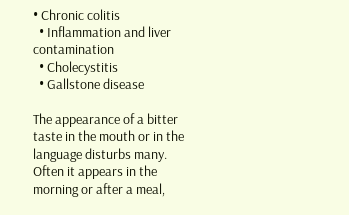• Chronic colitis
  • Inflammation and liver contamination
  • Cholecystitis
  • Gallstone disease

The appearance of a bitter taste in the mouth or in the language disturbs many. Often it appears in the morning or after a meal,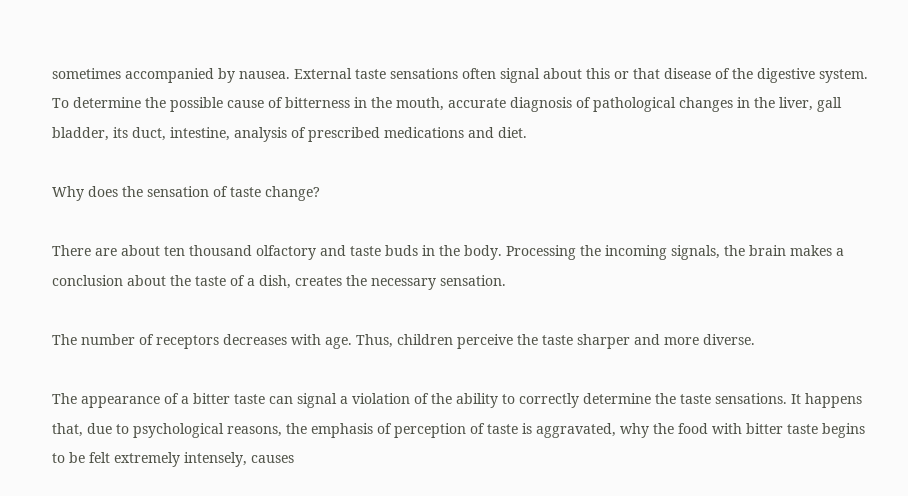sometimes accompanied by nausea. External taste sensations often signal about this or that disease of the digestive system. To determine the possible cause of bitterness in the mouth, accurate diagnosis of pathological changes in the liver, gall bladder, its duct, intestine, analysis of prescribed medications and diet.

Why does the sensation of taste change?

There are about ten thousand olfactory and taste buds in the body. Processing the incoming signals, the brain makes a conclusion about the taste of a dish, creates the necessary sensation.

The number of receptors decreases with age. Thus, children perceive the taste sharper and more diverse.

The appearance of a bitter taste can signal a violation of the ability to correctly determine the taste sensations. It happens that, due to psychological reasons, the emphasis of perception of taste is aggravated, why the food with bitter taste begins to be felt extremely intensely, causes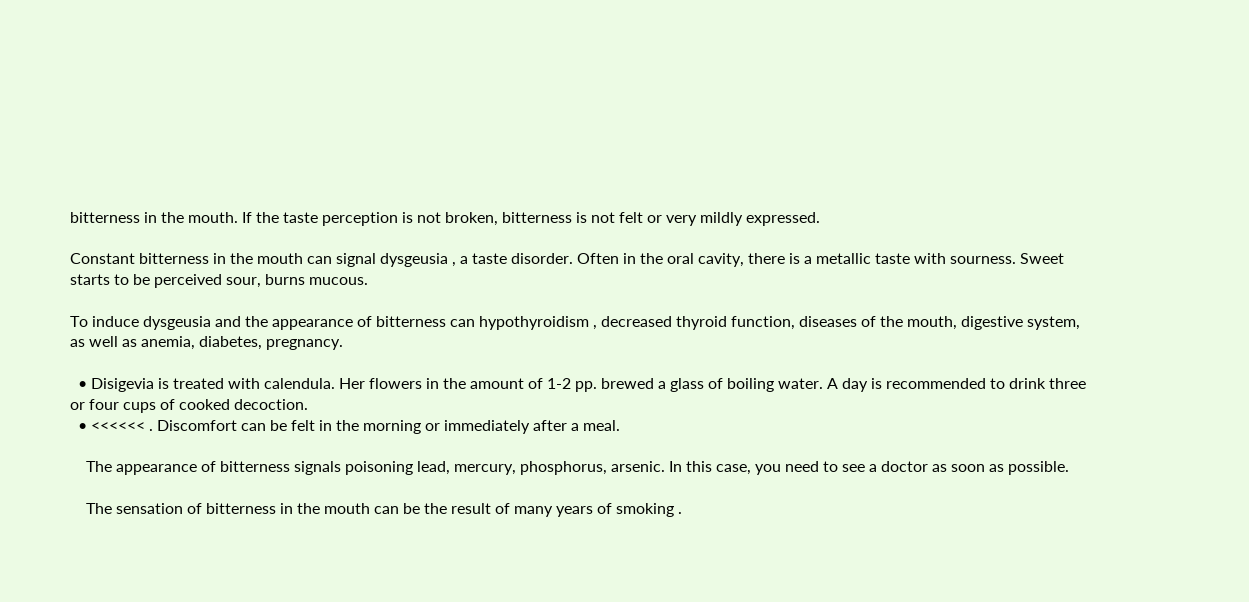bitterness in the mouth. If the taste perception is not broken, bitterness is not felt or very mildly expressed.

Constant bitterness in the mouth can signal dysgeusia , a taste disorder. Often in the oral cavity, there is a metallic taste with sourness. Sweet starts to be perceived sour, burns mucous.

To induce dysgeusia and the appearance of bitterness can hypothyroidism , decreased thyroid function, diseases of the mouth, digestive system, as well as anemia, diabetes, pregnancy.

  • Disigevia is treated with calendula. Her flowers in the amount of 1-2 pp. brewed a glass of boiling water. A day is recommended to drink three or four cups of cooked decoction.
  • <<<<<< . Discomfort can be felt in the morning or immediately after a meal.

    The appearance of bitterness signals poisoning lead, mercury, phosphorus, arsenic. In this case, you need to see a doctor as soon as possible.

    The sensation of bitterness in the mouth can be the result of many years of smoking .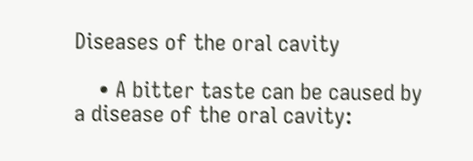Diseases of the oral cavity

    • A bitter taste can be caused by a disease of the oral cavity: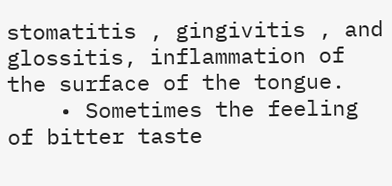stomatitis , gingivitis , and glossitis, inflammation of the surface of the tongue.
    • Sometimes the feeling of bitter taste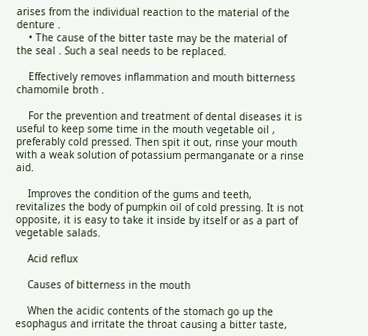arises from the individual reaction to the material of the denture .
    • The cause of the bitter taste may be the material of the seal . Such a seal needs to be replaced.

    Effectively removes inflammation and mouth bitterness chamomile broth .

    For the prevention and treatment of dental diseases it is useful to keep some time in the mouth vegetable oil , preferably cold pressed. Then spit it out, rinse your mouth with a weak solution of potassium permanganate or a rinse aid.

    Improves the condition of the gums and teeth, revitalizes the body of pumpkin oil of cold pressing. It is not opposite, it is easy to take it inside by itself or as a part of vegetable salads.

    Acid reflux

    Causes of bitterness in the mouth

    When the acidic contents of the stomach go up the esophagus and irritate the throat causing a bitter taste,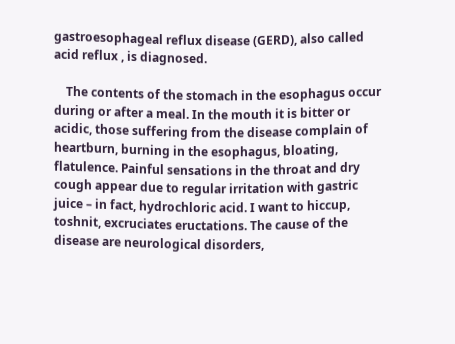gastroesophageal reflux disease (GERD), also called acid reflux , is diagnosed.

    The contents of the stomach in the esophagus occur during or after a meal. In the mouth it is bitter or acidic, those suffering from the disease complain of heartburn, burning in the esophagus, bloating, flatulence. Painful sensations in the throat and dry cough appear due to regular irritation with gastric juice – in fact, hydrochloric acid. I want to hiccup, toshnit, excruciates eructations. The cause of the disease are neurological disorders,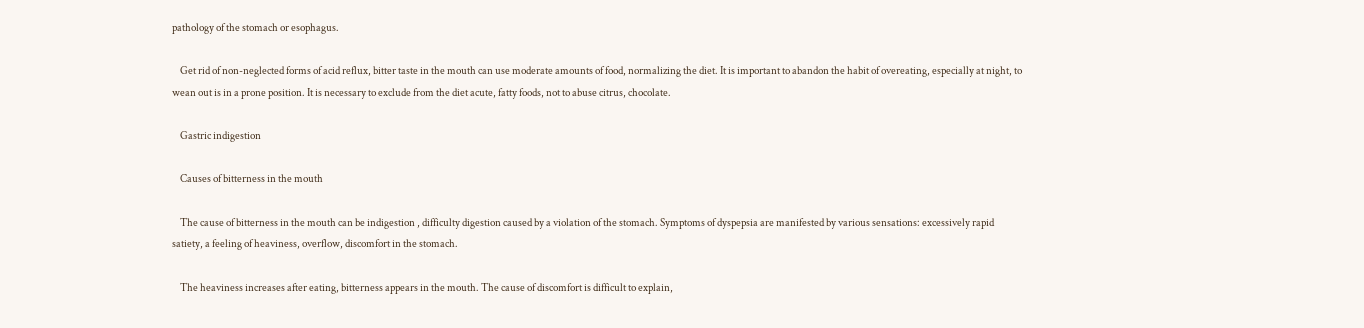pathology of the stomach or esophagus.

    Get rid of non-neglected forms of acid reflux, bitter taste in the mouth can use moderate amounts of food, normalizing the diet. It is important to abandon the habit of overeating, especially at night, to wean out is in a prone position. It is necessary to exclude from the diet acute, fatty foods, not to abuse citrus, chocolate.

    Gastric indigestion

    Causes of bitterness in the mouth

    The cause of bitterness in the mouth can be indigestion , difficulty digestion caused by a violation of the stomach. Symptoms of dyspepsia are manifested by various sensations: excessively rapid satiety, a feeling of heaviness, overflow, discomfort in the stomach.

    The heaviness increases after eating, bitterness appears in the mouth. The cause of discomfort is difficult to explain,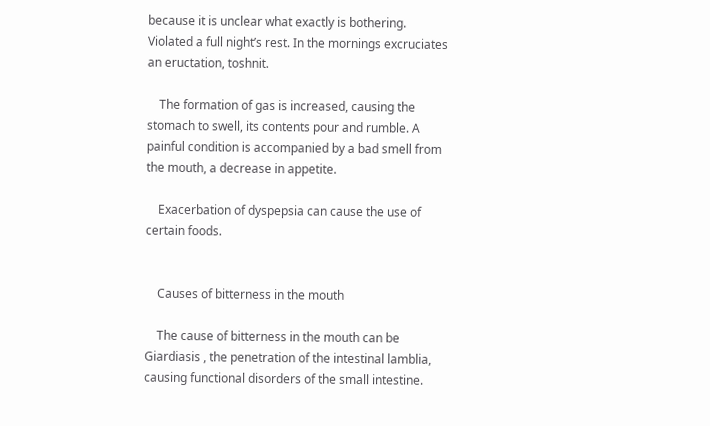because it is unclear what exactly is bothering. Violated a full night’s rest. In the mornings excruciates an eructation, toshnit.

    The formation of gas is increased, causing the stomach to swell, its contents pour and rumble. A painful condition is accompanied by a bad smell from the mouth, a decrease in appetite.

    Exacerbation of dyspepsia can cause the use of certain foods.


    Causes of bitterness in the mouth

    The cause of bitterness in the mouth can be Giardiasis , the penetration of the intestinal lamblia, causing functional disorders of the small intestine.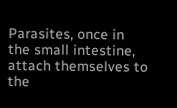Parasites, once in the small intestine, attach themselves to the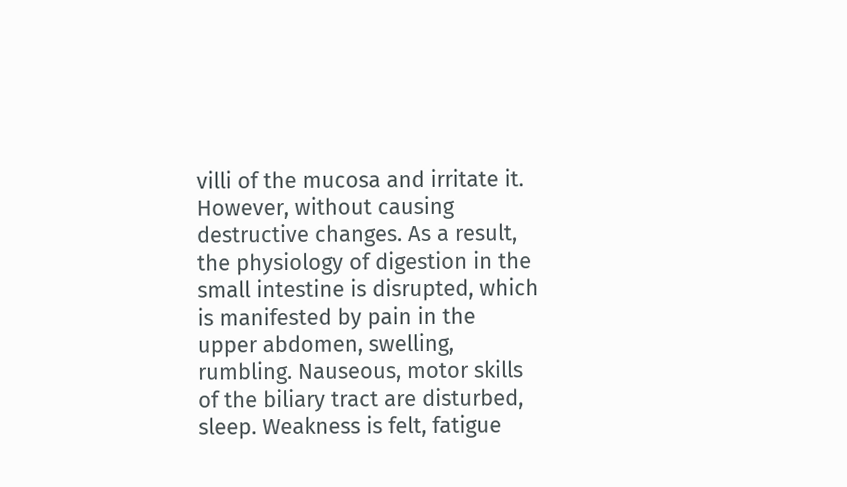villi of the mucosa and irritate it. However, without causing destructive changes. As a result, the physiology of digestion in the small intestine is disrupted, which is manifested by pain in the upper abdomen, swelling, rumbling. Nauseous, motor skills of the biliary tract are disturbed, sleep. Weakness is felt, fatigue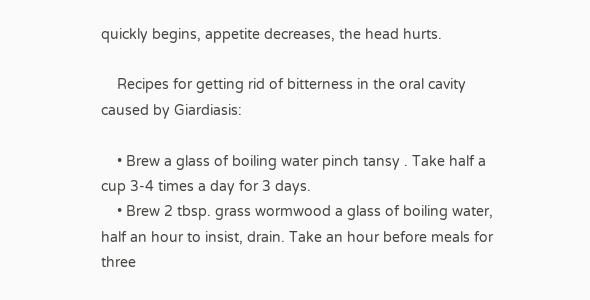quickly begins, appetite decreases, the head hurts.

    Recipes for getting rid of bitterness in the oral cavity caused by Giardiasis:

    • Brew a glass of boiling water pinch tansy . Take half a cup 3-4 times a day for 3 days.
    • Brew 2 tbsp. grass wormwood a glass of boiling water, half an hour to insist, drain. Take an hour before meals for three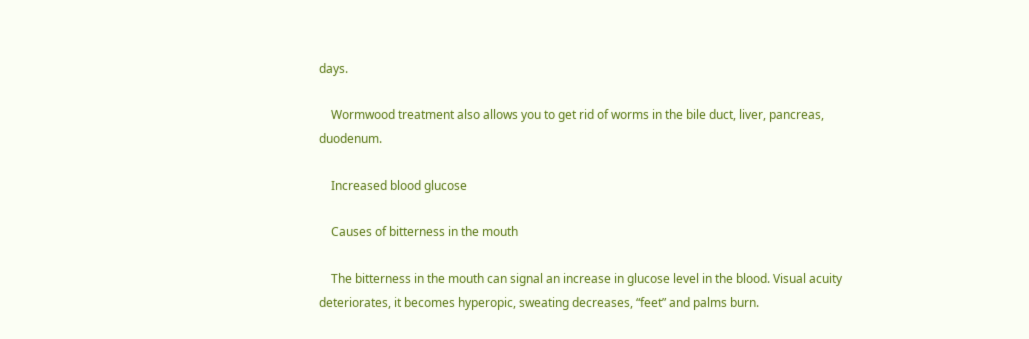days.

    Wormwood treatment also allows you to get rid of worms in the bile duct, liver, pancreas, duodenum.

    Increased blood glucose

    Causes of bitterness in the mouth

    The bitterness in the mouth can signal an increase in glucose level in the blood. Visual acuity deteriorates, it becomes hyperopic, sweating decreases, “feet” and palms burn.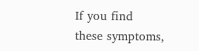If you find these symptoms,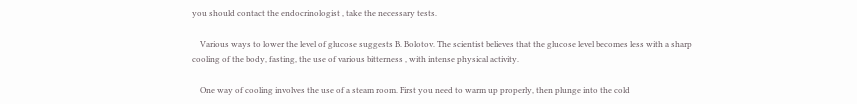you should contact the endocrinologist , take the necessary tests.

    Various ways to lower the level of glucose suggests B. Bolotov. The scientist believes that the glucose level becomes less with a sharp cooling of the body, fasting, the use of various bitterness , with intense physical activity.

    One way of cooling involves the use of a steam room. First you need to warm up properly, then plunge into the cold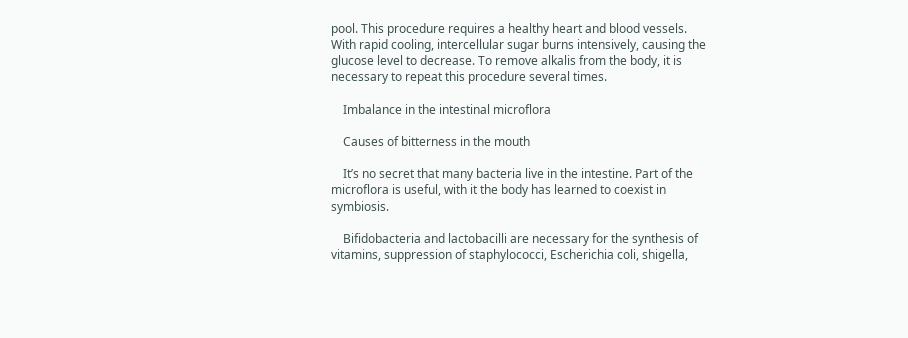pool. This procedure requires a healthy heart and blood vessels. With rapid cooling, intercellular sugar burns intensively, causing the glucose level to decrease. To remove alkalis from the body, it is necessary to repeat this procedure several times.

    Imbalance in the intestinal microflora

    Causes of bitterness in the mouth

    It’s no secret that many bacteria live in the intestine. Part of the microflora is useful, with it the body has learned to coexist in symbiosis.

    Bifidobacteria and lactobacilli are necessary for the synthesis of vitamins, suppression of staphylococci, Escherichia coli, shigella,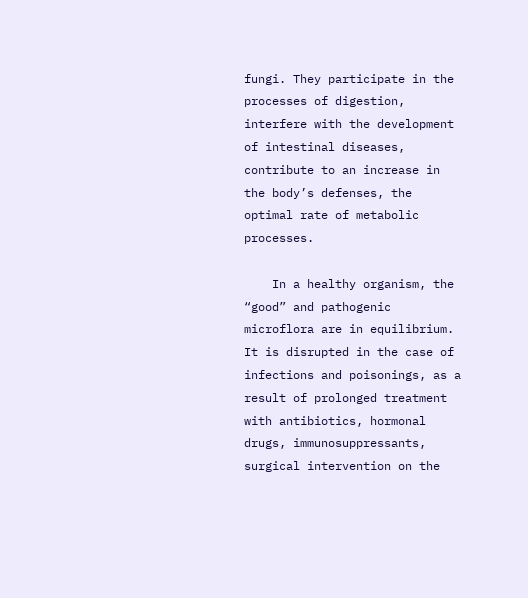fungi. They participate in the processes of digestion, interfere with the development of intestinal diseases, contribute to an increase in the body’s defenses, the optimal rate of metabolic processes.

    In a healthy organism, the “good” and pathogenic microflora are in equilibrium. It is disrupted in the case of infections and poisonings, as a result of prolonged treatment with antibiotics, hormonal drugs, immunosuppressants, surgical intervention on the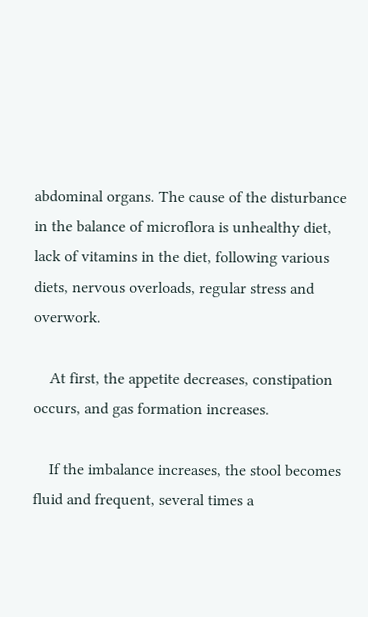abdominal organs. The cause of the disturbance in the balance of microflora is unhealthy diet, lack of vitamins in the diet, following various diets, nervous overloads, regular stress and overwork.

    At first, the appetite decreases, constipation occurs, and gas formation increases.

    If the imbalance increases, the stool becomes fluid and frequent, several times a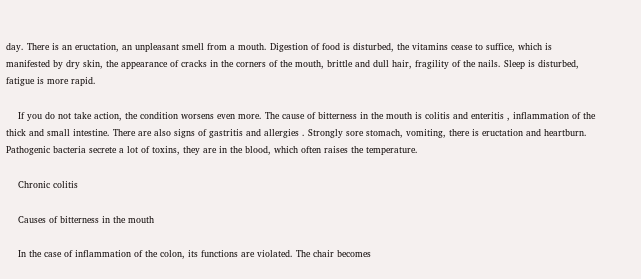day. There is an eructation, an unpleasant smell from a mouth. Digestion of food is disturbed, the vitamins cease to suffice, which is manifested by dry skin, the appearance of cracks in the corners of the mouth, brittle and dull hair, fragility of the nails. Sleep is disturbed, fatigue is more rapid.

    If you do not take action, the condition worsens even more. The cause of bitterness in the mouth is colitis and enteritis , inflammation of the thick and small intestine. There are also signs of gastritis and allergies . Strongly sore stomach, vomiting, there is eructation and heartburn. Pathogenic bacteria secrete a lot of toxins, they are in the blood, which often raises the temperature.

    Chronic colitis

    Causes of bitterness in the mouth

    In the case of inflammation of the colon, its functions are violated. The chair becomes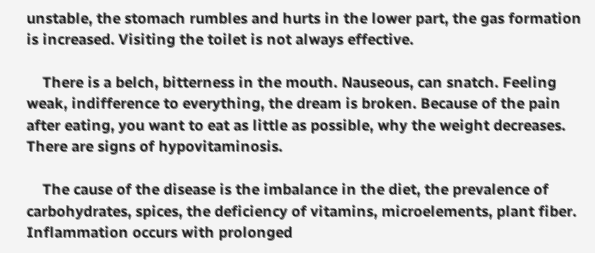unstable, the stomach rumbles and hurts in the lower part, the gas formation is increased. Visiting the toilet is not always effective.

    There is a belch, bitterness in the mouth. Nauseous, can snatch. Feeling weak, indifference to everything, the dream is broken. Because of the pain after eating, you want to eat as little as possible, why the weight decreases. There are signs of hypovitaminosis.

    The cause of the disease is the imbalance in the diet, the prevalence of carbohydrates, spices, the deficiency of vitamins, microelements, plant fiber. Inflammation occurs with prolonged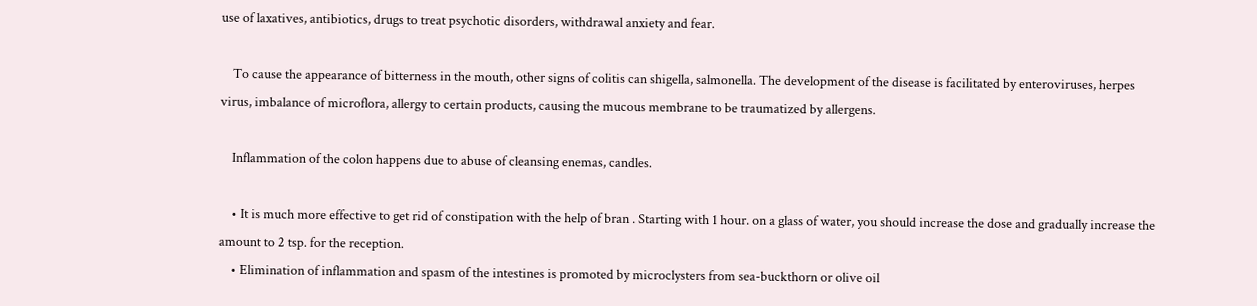use of laxatives, antibiotics, drugs to treat psychotic disorders, withdrawal anxiety and fear.

    To cause the appearance of bitterness in the mouth, other signs of colitis can shigella, salmonella. The development of the disease is facilitated by enteroviruses, herpes virus, imbalance of microflora, allergy to certain products, causing the mucous membrane to be traumatized by allergens.

    Inflammation of the colon happens due to abuse of cleansing enemas, candles.

    • It is much more effective to get rid of constipation with the help of bran . Starting with 1 hour. on a glass of water, you should increase the dose and gradually increase the amount to 2 tsp. for the reception.
    • Elimination of inflammation and spasm of the intestines is promoted by microclysters from sea-buckthorn or olive oil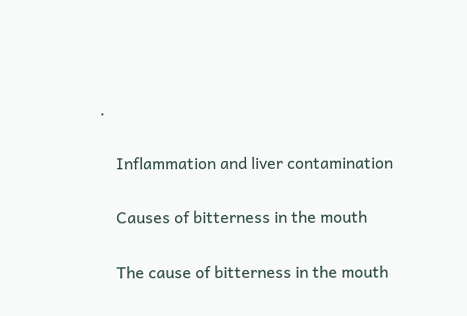.

    Inflammation and liver contamination

    Causes of bitterness in the mouth

    The cause of bitterness in the mouth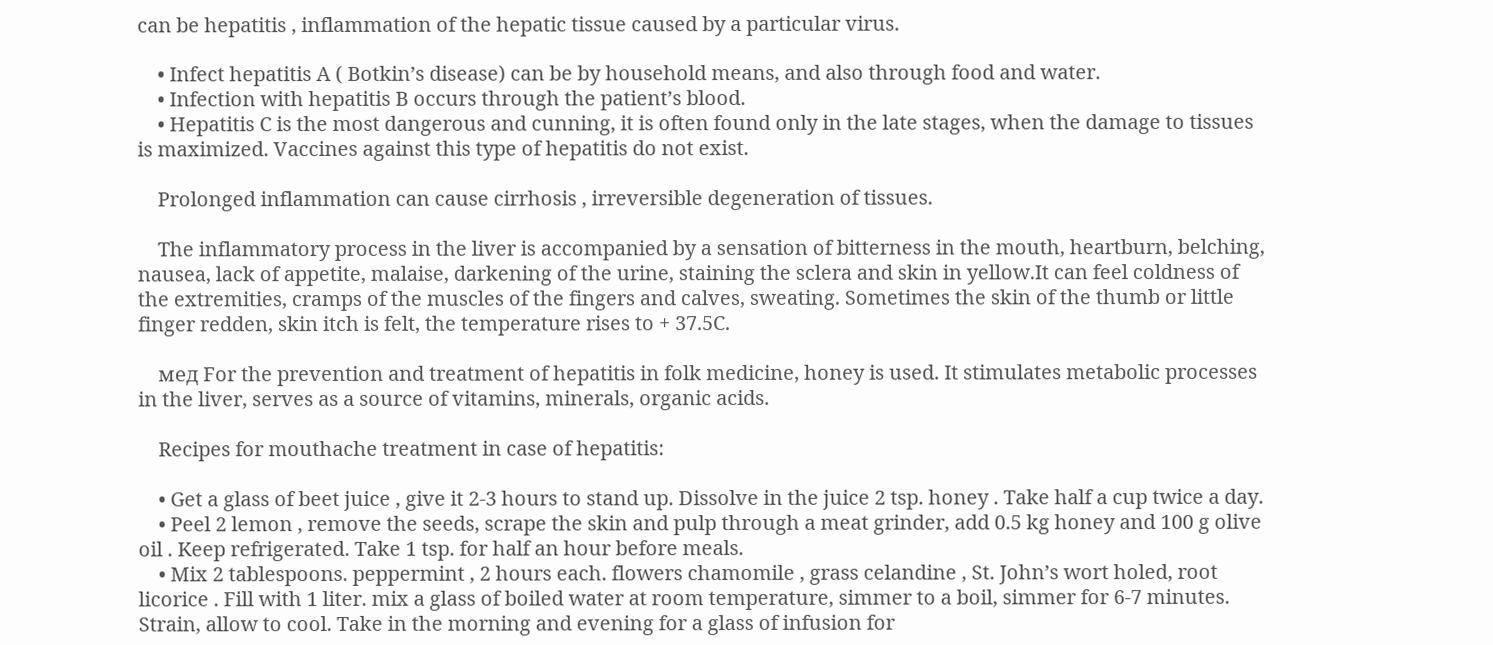can be hepatitis , inflammation of the hepatic tissue caused by a particular virus.

    • Infect hepatitis A ( Botkin’s disease) can be by household means, and also through food and water.
    • Infection with hepatitis B occurs through the patient’s blood.
    • Hepatitis C is the most dangerous and cunning, it is often found only in the late stages, when the damage to tissues is maximized. Vaccines against this type of hepatitis do not exist.

    Prolonged inflammation can cause cirrhosis , irreversible degeneration of tissues.

    The inflammatory process in the liver is accompanied by a sensation of bitterness in the mouth, heartburn, belching, nausea, lack of appetite, malaise, darkening of the urine, staining the sclera and skin in yellow.It can feel coldness of the extremities, cramps of the muscles of the fingers and calves, sweating. Sometimes the skin of the thumb or little finger redden, skin itch is felt, the temperature rises to + 37.5C.

    мед For the prevention and treatment of hepatitis in folk medicine, honey is used. It stimulates metabolic processes in the liver, serves as a source of vitamins, minerals, organic acids.

    Recipes for mouthache treatment in case of hepatitis:

    • Get a glass of beet juice , give it 2-3 hours to stand up. Dissolve in the juice 2 tsp. honey . Take half a cup twice a day.
    • Peel 2 lemon , remove the seeds, scrape the skin and pulp through a meat grinder, add 0.5 kg honey and 100 g olive oil . Keep refrigerated. Take 1 tsp. for half an hour before meals.
    • Mix 2 tablespoons. peppermint , 2 hours each. flowers chamomile , grass celandine , St. John’s wort holed, root licorice . Fill with 1 liter. mix a glass of boiled water at room temperature, simmer to a boil, simmer for 6-7 minutes. Strain, allow to cool. Take in the morning and evening for a glass of infusion for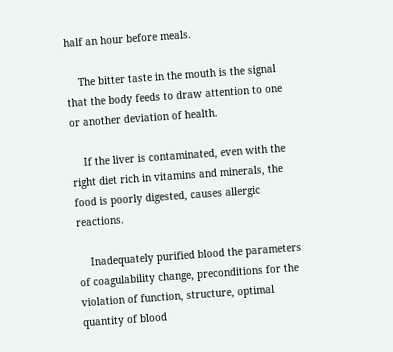half an hour before meals.

    The bitter taste in the mouth is the signal that the body feeds to draw attention to one or another deviation of health.

    If the liver is contaminated, even with the right diet rich in vitamins and minerals, the food is poorly digested, causes allergic reactions.

    Inadequately purified blood the parameters of coagulability change, preconditions for the violation of function, structure, optimal quantity of blood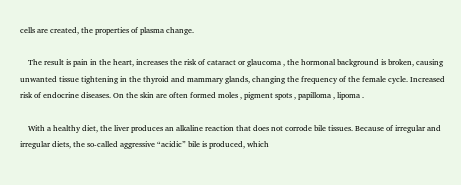cells are created, the properties of plasma change.

    The result is pain in the heart, increases the risk of cataract or glaucoma , the hormonal background is broken, causing unwanted tissue tightening in the thyroid and mammary glands, changing the frequency of the female cycle. Increased risk of endocrine diseases. On the skin are often formed moles , pigment spots , papilloma , lipoma .

    With a healthy diet, the liver produces an alkaline reaction that does not corrode bile tissues. Because of irregular and irregular diets, the so-called aggressive “acidic” bile is produced, which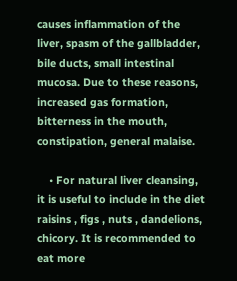causes inflammation of the liver, spasm of the gallbladder, bile ducts, small intestinal mucosa. Due to these reasons, increased gas formation, bitterness in the mouth, constipation, general malaise.

    • For natural liver cleansing, it is useful to include in the diet raisins , figs , nuts , dandelions, chicory. It is recommended to eat more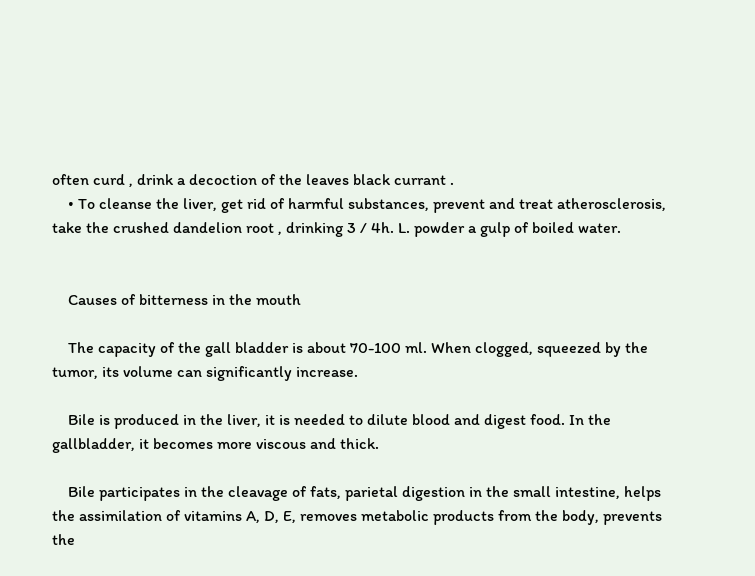often curd , drink a decoction of the leaves black currant .
    • To cleanse the liver, get rid of harmful substances, prevent and treat atherosclerosis, take the crushed dandelion root , drinking 3 / 4h. L. powder a gulp of boiled water.


    Causes of bitterness in the mouth

    The capacity of the gall bladder is about 70-100 ml. When clogged, squeezed by the tumor, its volume can significantly increase.

    Bile is produced in the liver, it is needed to dilute blood and digest food. In the gallbladder, it becomes more viscous and thick.

    Bile participates in the cleavage of fats, parietal digestion in the small intestine, helps the assimilation of vitamins A, D, E, removes metabolic products from the body, prevents the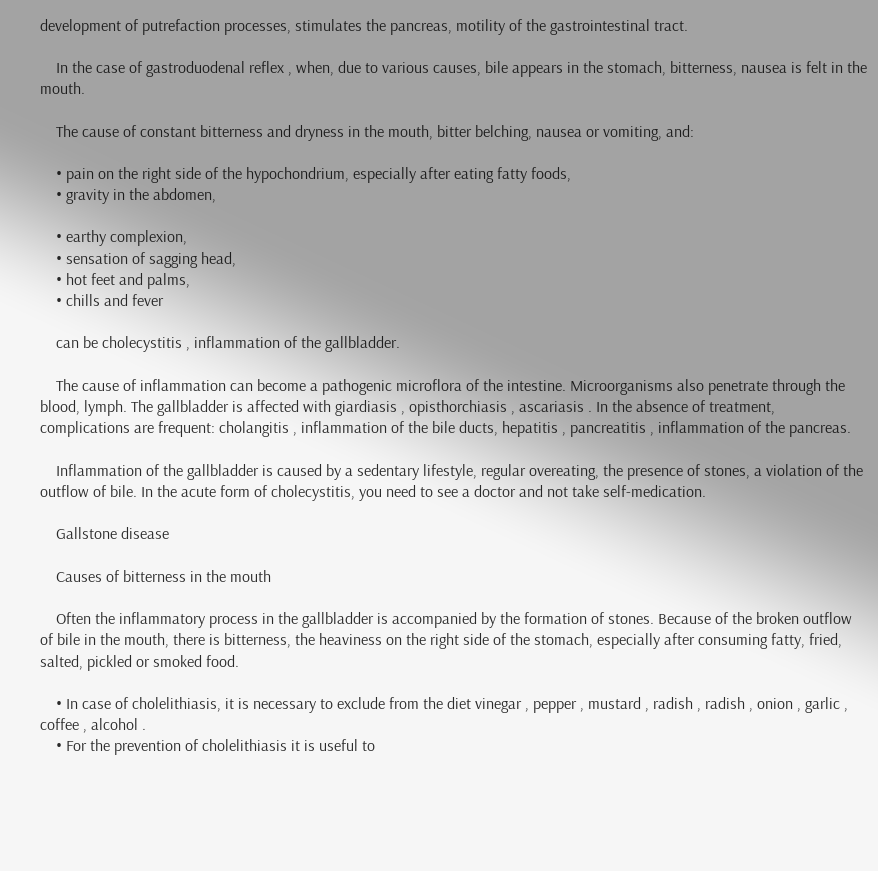development of putrefaction processes, stimulates the pancreas, motility of the gastrointestinal tract.

    In the case of gastroduodenal reflex , when, due to various causes, bile appears in the stomach, bitterness, nausea is felt in the mouth.

    The cause of constant bitterness and dryness in the mouth, bitter belching, nausea or vomiting, and:

    • pain on the right side of the hypochondrium, especially after eating fatty foods,
    • gravity in the abdomen,

    • earthy complexion,
    • sensation of sagging head,
    • hot feet and palms,
    • chills and fever

    can be cholecystitis , inflammation of the gallbladder.

    The cause of inflammation can become a pathogenic microflora of the intestine. Microorganisms also penetrate through the blood, lymph. The gallbladder is affected with giardiasis , opisthorchiasis , ascariasis . In the absence of treatment, complications are frequent: cholangitis , inflammation of the bile ducts, hepatitis , pancreatitis , inflammation of the pancreas.

    Inflammation of the gallbladder is caused by a sedentary lifestyle, regular overeating, the presence of stones, a violation of the outflow of bile. In the acute form of cholecystitis, you need to see a doctor and not take self-medication.

    Gallstone disease

    Causes of bitterness in the mouth

    Often the inflammatory process in the gallbladder is accompanied by the formation of stones. Because of the broken outflow of bile in the mouth, there is bitterness, the heaviness on the right side of the stomach, especially after consuming fatty, fried, salted, pickled or smoked food.

    • In case of cholelithiasis, it is necessary to exclude from the diet vinegar , pepper , mustard , radish , radish , onion , garlic , coffee , alcohol .
    • For the prevention of cholelithiasis it is useful to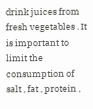drink juices from fresh vegetables . It is important to limit the consumption of salt , fat , protein ,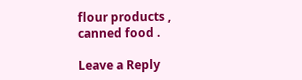flour products , canned food .

Leave a Reply